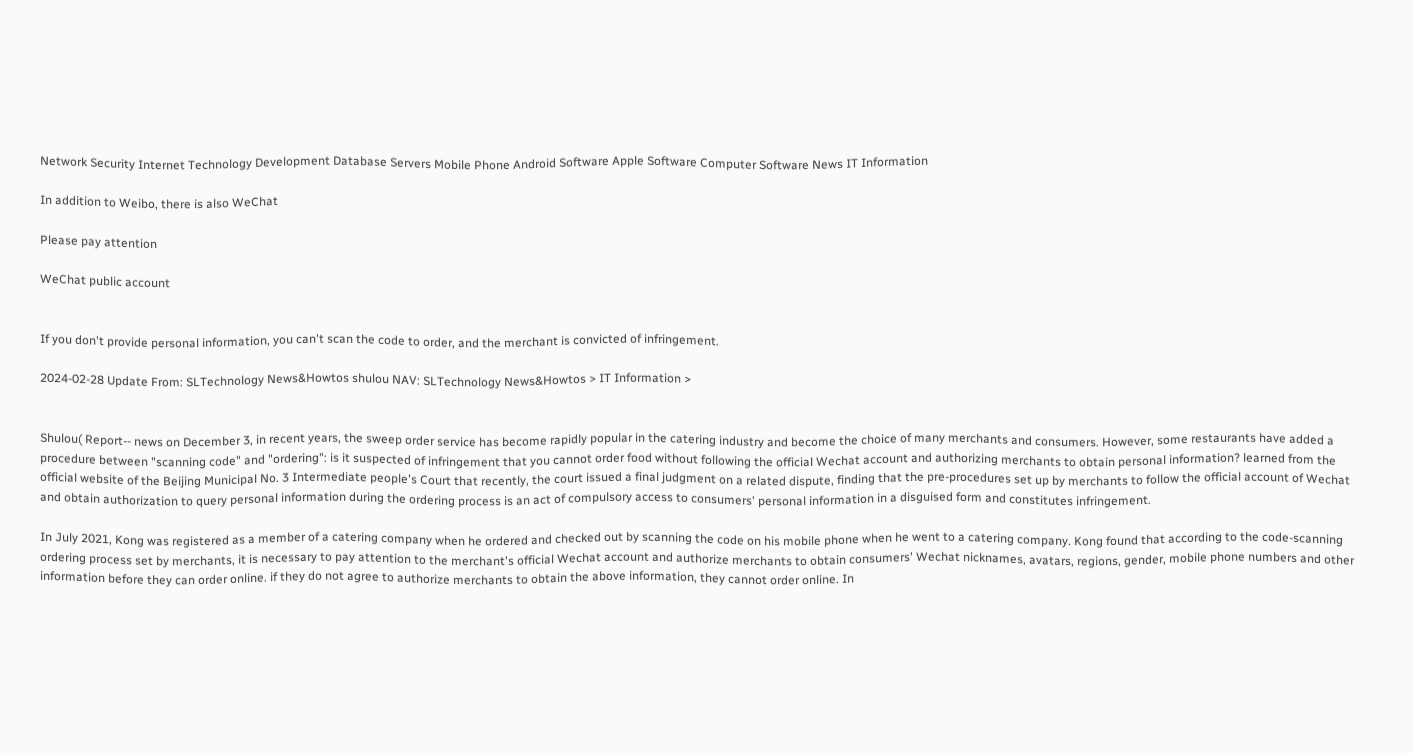Network Security Internet Technology Development Database Servers Mobile Phone Android Software Apple Software Computer Software News IT Information

In addition to Weibo, there is also WeChat

Please pay attention

WeChat public account


If you don't provide personal information, you can't scan the code to order, and the merchant is convicted of infringement.

2024-02-28 Update From: SLTechnology News&Howtos shulou NAV: SLTechnology News&Howtos > IT Information >


Shulou( Report-- news on December 3, in recent years, the sweep order service has become rapidly popular in the catering industry and become the choice of many merchants and consumers. However, some restaurants have added a procedure between "scanning code" and "ordering": is it suspected of infringement that you cannot order food without following the official Wechat account and authorizing merchants to obtain personal information? learned from the official website of the Beijing Municipal No. 3 Intermediate people's Court that recently, the court issued a final judgment on a related dispute, finding that the pre-procedures set up by merchants to follow the official account of Wechat and obtain authorization to query personal information during the ordering process is an act of compulsory access to consumers' personal information in a disguised form and constitutes infringement.

In July 2021, Kong was registered as a member of a catering company when he ordered and checked out by scanning the code on his mobile phone when he went to a catering company. Kong found that according to the code-scanning ordering process set by merchants, it is necessary to pay attention to the merchant's official Wechat account and authorize merchants to obtain consumers' Wechat nicknames, avatars, regions, gender, mobile phone numbers and other information before they can order online. if they do not agree to authorize merchants to obtain the above information, they cannot order online. In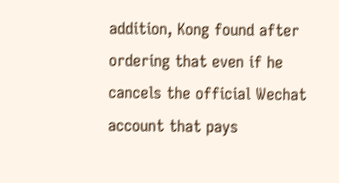addition, Kong found after ordering that even if he cancels the official Wechat account that pays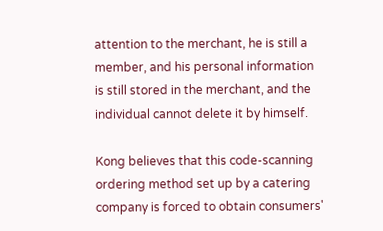attention to the merchant, he is still a member, and his personal information is still stored in the merchant, and the individual cannot delete it by himself.

Kong believes that this code-scanning ordering method set up by a catering company is forced to obtain consumers'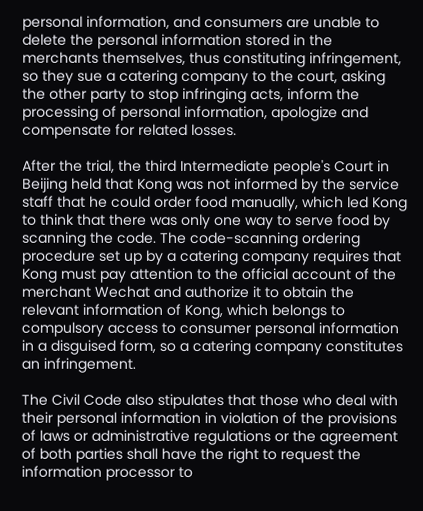personal information, and consumers are unable to delete the personal information stored in the merchants themselves, thus constituting infringement, so they sue a catering company to the court, asking the other party to stop infringing acts, inform the processing of personal information, apologize and compensate for related losses.

After the trial, the third Intermediate people's Court in Beijing held that Kong was not informed by the service staff that he could order food manually, which led Kong to think that there was only one way to serve food by scanning the code. The code-scanning ordering procedure set up by a catering company requires that Kong must pay attention to the official account of the merchant Wechat and authorize it to obtain the relevant information of Kong, which belongs to compulsory access to consumer personal information in a disguised form, so a catering company constitutes an infringement.

The Civil Code also stipulates that those who deal with their personal information in violation of the provisions of laws or administrative regulations or the agreement of both parties shall have the right to request the information processor to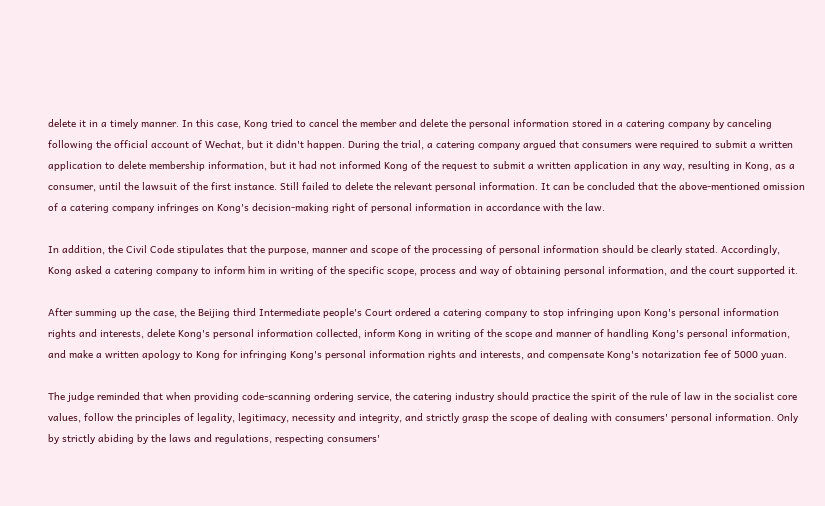delete it in a timely manner. In this case, Kong tried to cancel the member and delete the personal information stored in a catering company by canceling following the official account of Wechat, but it didn't happen. During the trial, a catering company argued that consumers were required to submit a written application to delete membership information, but it had not informed Kong of the request to submit a written application in any way, resulting in Kong, as a consumer, until the lawsuit of the first instance. Still failed to delete the relevant personal information. It can be concluded that the above-mentioned omission of a catering company infringes on Kong's decision-making right of personal information in accordance with the law.

In addition, the Civil Code stipulates that the purpose, manner and scope of the processing of personal information should be clearly stated. Accordingly, Kong asked a catering company to inform him in writing of the specific scope, process and way of obtaining personal information, and the court supported it.

After summing up the case, the Beijing third Intermediate people's Court ordered a catering company to stop infringing upon Kong's personal information rights and interests, delete Kong's personal information collected, inform Kong in writing of the scope and manner of handling Kong's personal information, and make a written apology to Kong for infringing Kong's personal information rights and interests, and compensate Kong's notarization fee of 5000 yuan.

The judge reminded that when providing code-scanning ordering service, the catering industry should practice the spirit of the rule of law in the socialist core values, follow the principles of legality, legitimacy, necessity and integrity, and strictly grasp the scope of dealing with consumers' personal information. Only by strictly abiding by the laws and regulations, respecting consumers'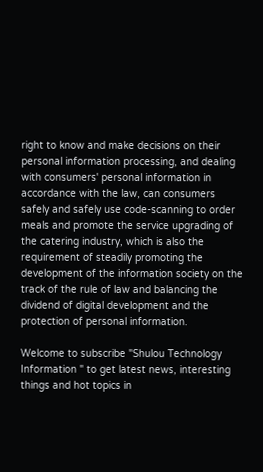right to know and make decisions on their personal information processing, and dealing with consumers' personal information in accordance with the law, can consumers safely and safely use code-scanning to order meals and promote the service upgrading of the catering industry, which is also the requirement of steadily promoting the development of the information society on the track of the rule of law and balancing the dividend of digital development and the protection of personal information.

Welcome to subscribe "Shulou Technology Information " to get latest news, interesting things and hot topics in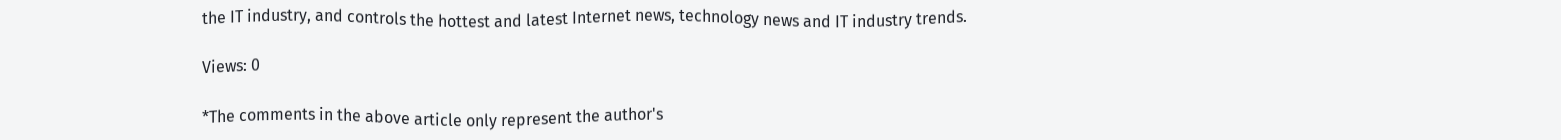the IT industry, and controls the hottest and latest Internet news, technology news and IT industry trends.

Views: 0

*The comments in the above article only represent the author's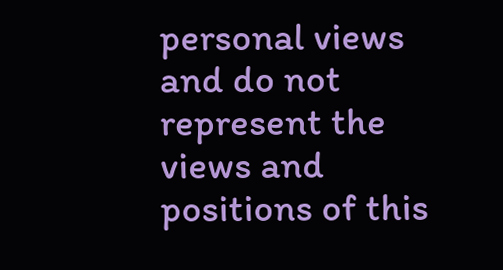personal views and do not represent the views and positions of this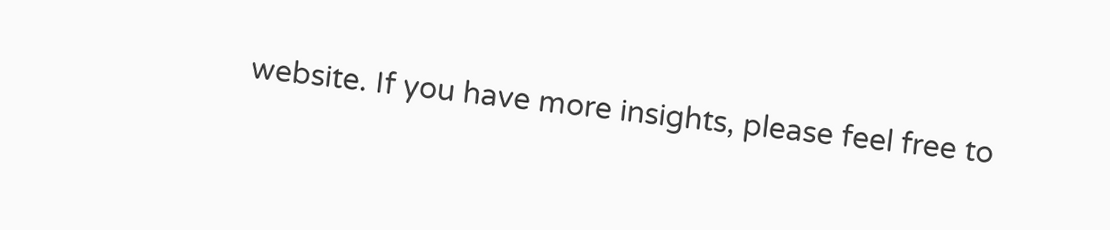website. If you have more insights, please feel free to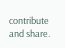contribute and share.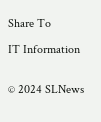Share To

IT Information


© 2024 SLNews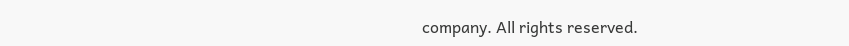company. All rights reserved.